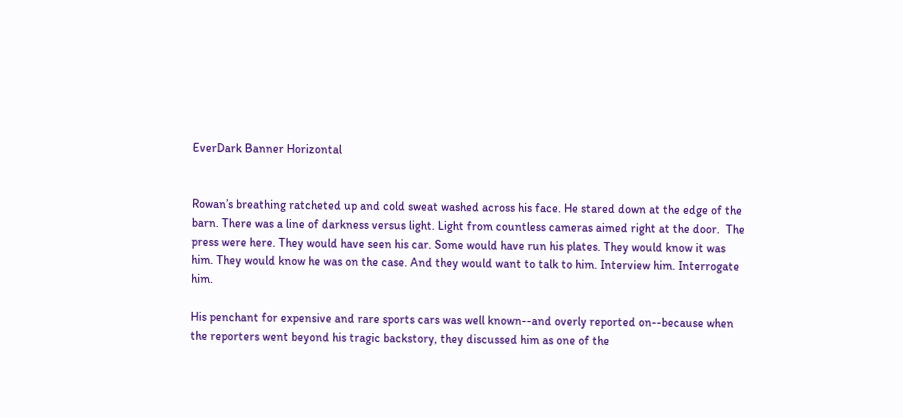EverDark Banner Horizontal


Rowan’s breathing ratcheted up and cold sweat washed across his face. He stared down at the edge of the barn. There was a line of darkness versus light. Light from countless cameras aimed right at the door.  The press were here. They would have seen his car. Some would have run his plates. They would know it was him. They would know he was on the case. And they would want to talk to him. Interview him. Interrogate him.

His penchant for expensive and rare sports cars was well known--and overly reported on--because when the reporters went beyond his tragic backstory, they discussed him as one of the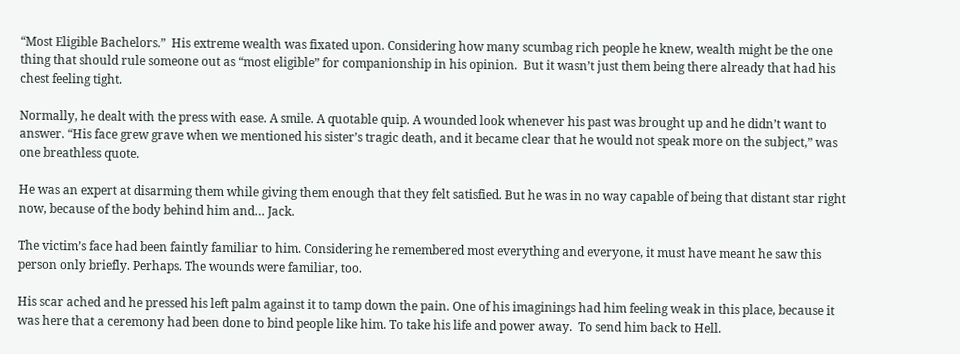“Most Eligible Bachelors.”  His extreme wealth was fixated upon. Considering how many scumbag rich people he knew, wealth might be the one thing that should rule someone out as “most eligible” for companionship in his opinion.  But it wasn’t just them being there already that had his chest feeling tight.

Normally, he dealt with the press with ease. A smile. A quotable quip. A wounded look whenever his past was brought up and he didn’t want to answer. “His face grew grave when we mentioned his sister’s tragic death, and it became clear that he would not speak more on the subject,” was one breathless quote.

He was an expert at disarming them while giving them enough that they felt satisfied. But he was in no way capable of being that distant star right now, because of the body behind him and… Jack.

The victim’s face had been faintly familiar to him. Considering he remembered most everything and everyone, it must have meant he saw this person only briefly. Perhaps. The wounds were familiar, too.

His scar ached and he pressed his left palm against it to tamp down the pain. One of his imaginings had him feeling weak in this place, because it was here that a ceremony had been done to bind people like him. To take his life and power away.  To send him back to Hell.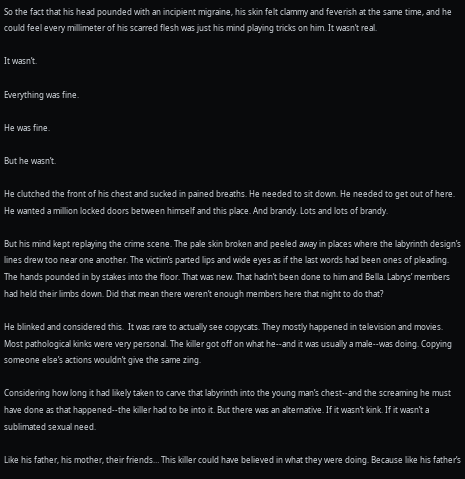So the fact that his head pounded with an incipient migraine, his skin felt clammy and feverish at the same time, and he could feel every millimeter of his scarred flesh was just his mind playing tricks on him. It wasn’t real.

It wasn’t.

Everything was fine.

He was fine.

But he wasn’t.

He clutched the front of his chest and sucked in pained breaths. He needed to sit down. He needed to get out of here. He wanted a million locked doors between himself and this place. And brandy. Lots and lots of brandy.

But his mind kept replaying the crime scene. The pale skin broken and peeled away in places where the labyrinth design’s lines drew too near one another. The victim’s parted lips and wide eyes as if the last words had been ones of pleading. The hands pounded in by stakes into the floor. That was new. That hadn’t been done to him and Bella. Labrys’ members had held their limbs down. Did that mean there weren’t enough members here that night to do that?

He blinked and considered this.  It was rare to actually see copycats. They mostly happened in television and movies. Most pathological kinks were very personal. The killer got off on what he--and it was usually a male--was doing. Copying someone else’s actions wouldn’t give the same zing.

Considering how long it had likely taken to carve that labyrinth into the young man’s chest--and the screaming he must have done as that happened--the killer had to be into it. But there was an alternative. If it wasn’t kink. If it wasn’t a sublimated sexual need.

Like his father, his mother, their friends… This killer could have believed in what they were doing. Because like his father’s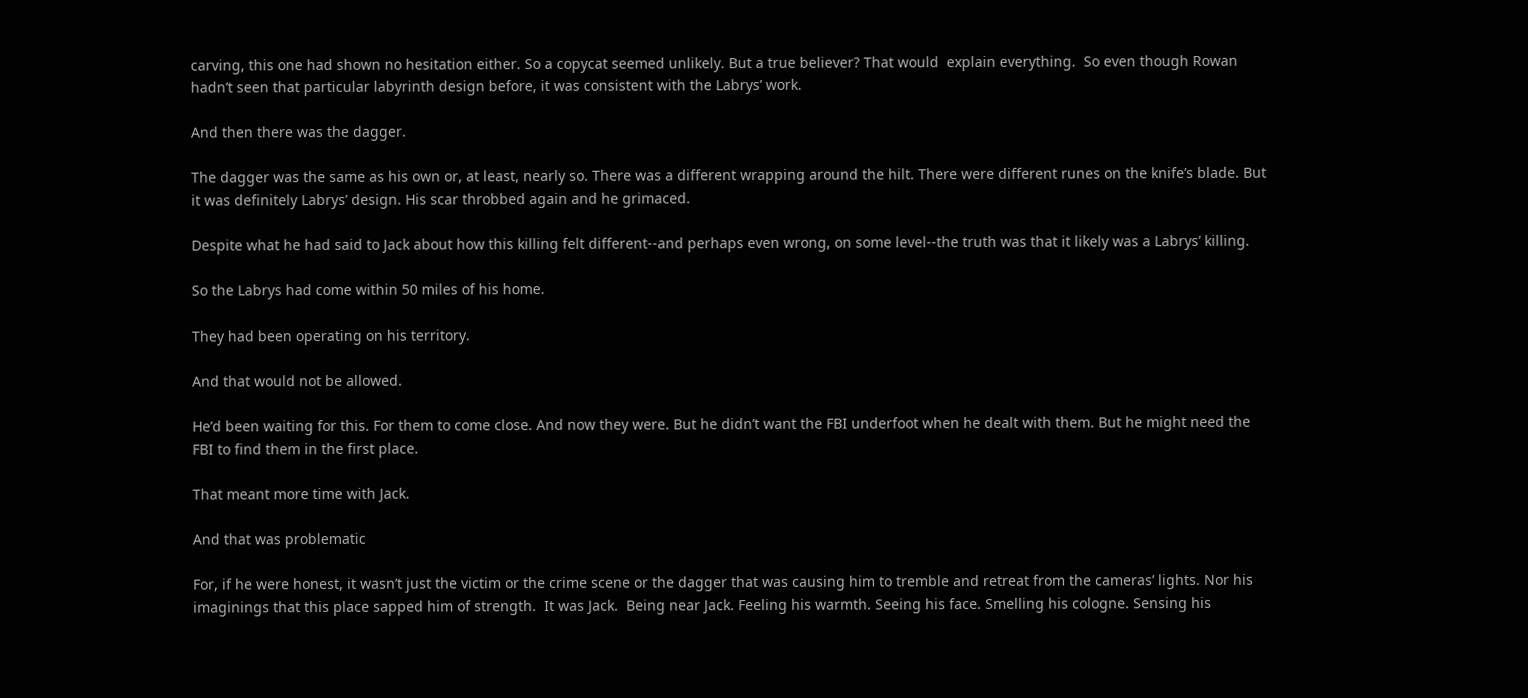carving, this one had shown no hesitation either. So a copycat seemed unlikely. But a true believer? That would  explain everything.  So even though Rowan hadn’t seen that particular labyrinth design before, it was consistent with the Labrys’ work.

And then there was the dagger.

The dagger was the same as his own or, at least, nearly so. There was a different wrapping around the hilt. There were different runes on the knife’s blade. But it was definitely Labrys’ design. His scar throbbed again and he grimaced.

Despite what he had said to Jack about how this killing felt different--and perhaps even wrong, on some level--the truth was that it likely was a Labrys’ killing.

So the Labrys had come within 50 miles of his home.

They had been operating on his territory.

And that would not be allowed.

He’d been waiting for this. For them to come close. And now they were. But he didn’t want the FBI underfoot when he dealt with them. But he might need the FBI to find them in the first place.

That meant more time with Jack.

And that was problematic

For, if he were honest, it wasn’t just the victim or the crime scene or the dagger that was causing him to tremble and retreat from the cameras’ lights. Nor his imaginings that this place sapped him of strength.  It was Jack.  Being near Jack. Feeling his warmth. Seeing his face. Smelling his cologne. Sensing his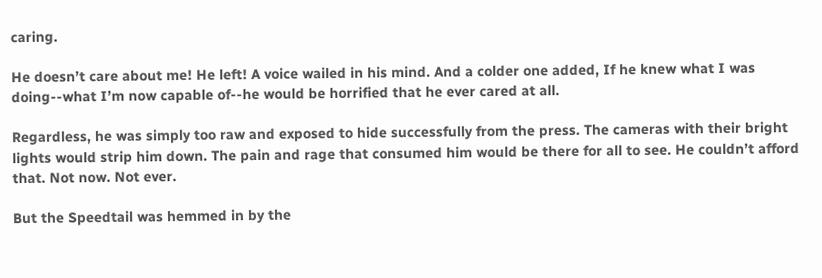caring.

He doesn’t care about me! He left! A voice wailed in his mind. And a colder one added, If he knew what I was doing--what I’m now capable of--he would be horrified that he ever cared at all.

Regardless, he was simply too raw and exposed to hide successfully from the press. The cameras with their bright lights would strip him down. The pain and rage that consumed him would be there for all to see. He couldn’t afford that. Not now. Not ever.

But the Speedtail was hemmed in by the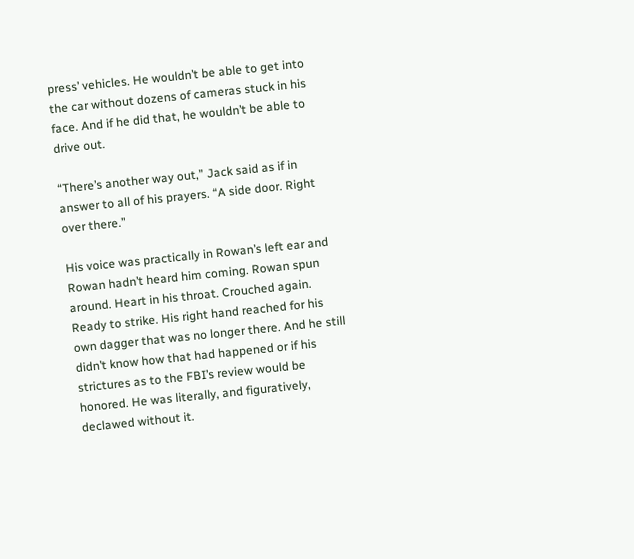press’ vehicles. He wouldn’t be able to get into the car without dozens of cameras stuck in his face. And if he did that, he wouldn’t be able to drive out.

“There’s another way out,” Jack said as if in answer to all of his prayers. “A side door. Right over there.”

His voice was practically in Rowan’s left ear and Rowan hadn’t heard him coming. Rowan spun around. Heart in his throat. Crouched again. Ready to strike. His right hand reached for his own dagger that was no longer there. And he still didn’t know how that had happened or if his strictures as to the FBI’s review would be honored. He was literally, and figuratively, declawed without it.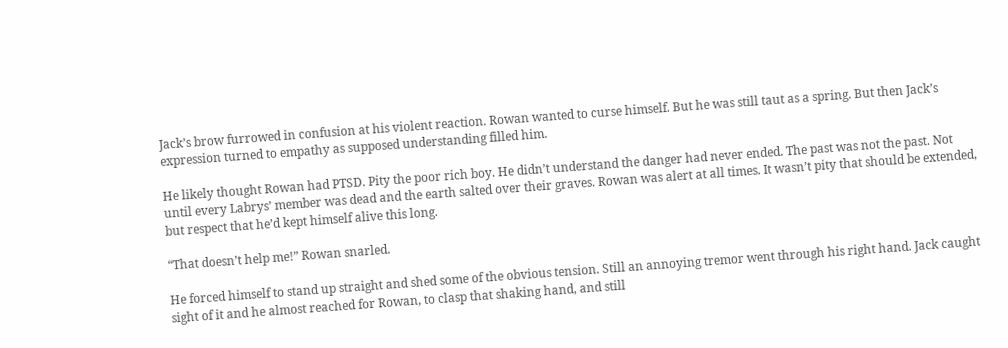Jack’s brow furrowed in confusion at his violent reaction. Rowan wanted to curse himself. But he was still taut as a spring. But then Jack’s expression turned to empathy as supposed understanding filled him.

He likely thought Rowan had PTSD. Pity the poor rich boy. He didn’t understand the danger had never ended. The past was not the past. Not until every Labrys’ member was dead and the earth salted over their graves. Rowan was alert at all times. It wasn’t pity that should be extended, but respect that he’d kept himself alive this long.

“That doesn’t help me!” Rowan snarled.

He forced himself to stand up straight and shed some of the obvious tension. Still an annoying tremor went through his right hand. Jack caught sight of it and he almost reached for Rowan, to clasp that shaking hand, and still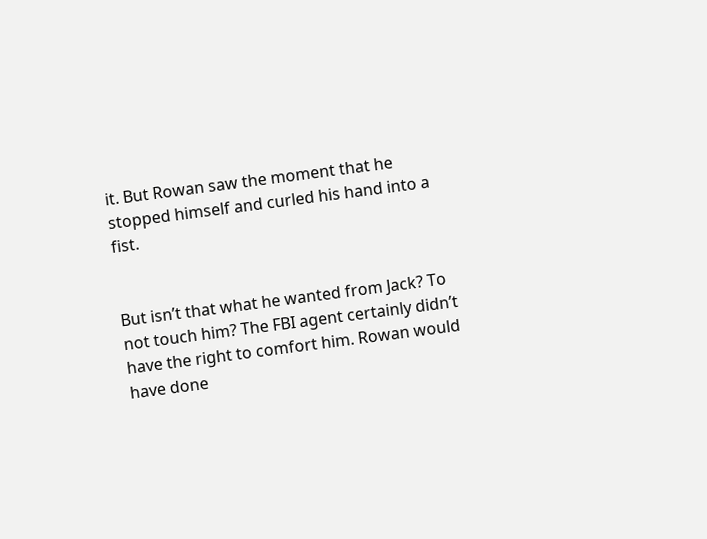it. But Rowan saw the moment that he stopped himself and curled his hand into a fist.


But isn’t that what he wanted from Jack? To not touch him? The FBI agent certainly didn’t have the right to comfort him. Rowan would have done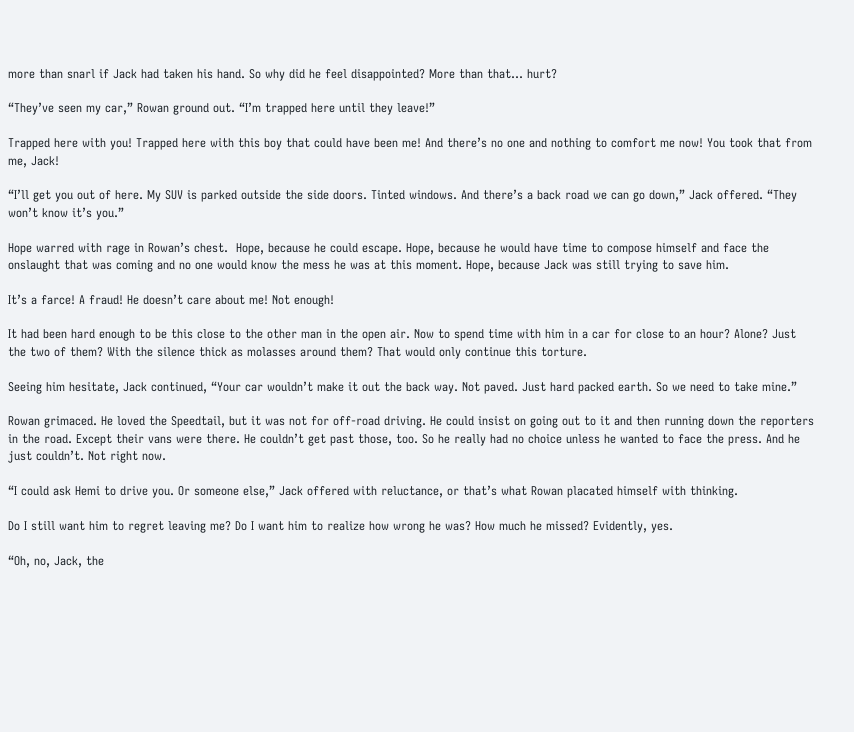more than snarl if Jack had taken his hand. So why did he feel disappointed? More than that… hurt?

“They’ve seen my car,” Rowan ground out. “I’m trapped here until they leave!”

Trapped here with you! Trapped here with this boy that could have been me! And there’s no one and nothing to comfort me now! You took that from me, Jack!

“I’ll get you out of here. My SUV is parked outside the side doors. Tinted windows. And there’s a back road we can go down,” Jack offered. “They won’t know it’s you.”

Hope warred with rage in Rowan’s chest.  Hope, because he could escape. Hope, because he would have time to compose himself and face the onslaught that was coming and no one would know the mess he was at this moment. Hope, because Jack was still trying to save him.

It’s a farce! A fraud! He doesn’t care about me! Not enough!

It had been hard enough to be this close to the other man in the open air. Now to spend time with him in a car for close to an hour? Alone? Just the two of them? With the silence thick as molasses around them? That would only continue this torture.

Seeing him hesitate, Jack continued, “Your car wouldn’t make it out the back way. Not paved. Just hard packed earth. So we need to take mine.”

Rowan grimaced. He loved the Speedtail, but it was not for off-road driving. He could insist on going out to it and then running down the reporters in the road. Except their vans were there. He couldn’t get past those, too. So he really had no choice unless he wanted to face the press. And he just couldn’t. Not right now.

“I could ask Hemi to drive you. Or someone else,” Jack offered with reluctance, or that’s what Rowan placated himself with thinking.

Do I still want him to regret leaving me? Do I want him to realize how wrong he was? How much he missed? Evidently, yes.

“Oh, no, Jack, the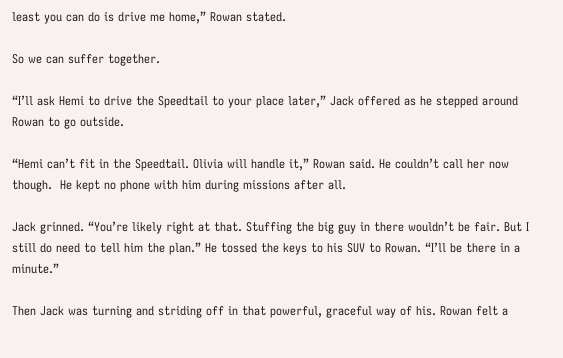least you can do is drive me home,” Rowan stated.

So we can suffer together.

“I’ll ask Hemi to drive the Speedtail to your place later,” Jack offered as he stepped around Rowan to go outside.

“Hemi can’t fit in the Speedtail. Olivia will handle it,” Rowan said. He couldn’t call her now though.  He kept no phone with him during missions after all.

Jack grinned. “You’re likely right at that. Stuffing the big guy in there wouldn’t be fair. But I still do need to tell him the plan.” He tossed the keys to his SUV to Rowan. “I’ll be there in a minute.”

Then Jack was turning and striding off in that powerful, graceful way of his. Rowan felt a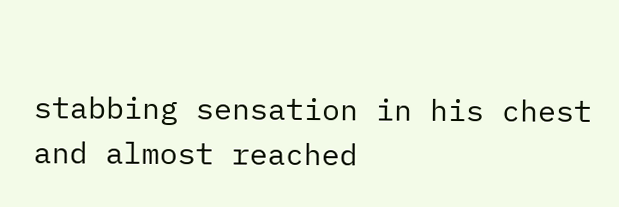stabbing sensation in his chest and almost reached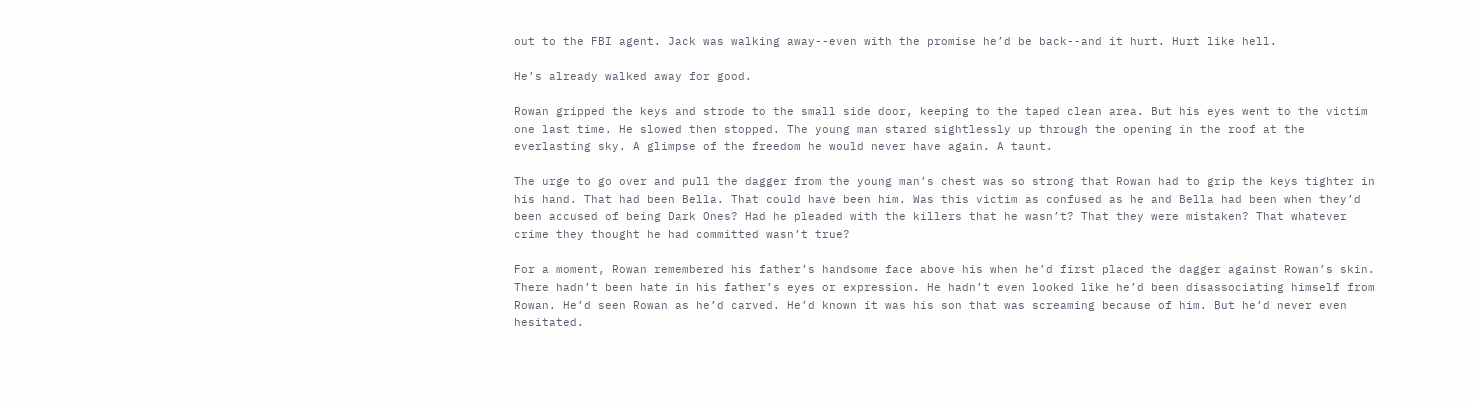out to the FBI agent. Jack was walking away--even with the promise he’d be back--and it hurt. Hurt like hell.

He’s already walked away for good.

Rowan gripped the keys and strode to the small side door, keeping to the taped clean area. But his eyes went to the victim one last time. He slowed then stopped. The young man stared sightlessly up through the opening in the roof at the everlasting sky. A glimpse of the freedom he would never have again. A taunt.

The urge to go over and pull the dagger from the young man’s chest was so strong that Rowan had to grip the keys tighter in his hand. That had been Bella. That could have been him. Was this victim as confused as he and Bella had been when they’d been accused of being Dark Ones? Had he pleaded with the killers that he wasn’t? That they were mistaken? That whatever crime they thought he had committed wasn’t true?

For a moment, Rowan remembered his father’s handsome face above his when he’d first placed the dagger against Rowan’s skin. There hadn’t been hate in his father’s eyes or expression. He hadn’t even looked like he’d been disassociating himself from Rowan. He’d seen Rowan as he’d carved. He’d known it was his son that was screaming because of him. But he’d never even hesitated.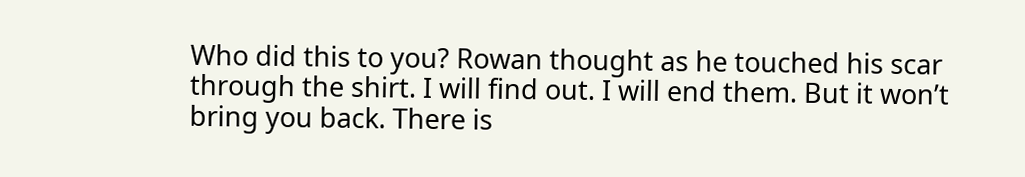Who did this to you? Rowan thought as he touched his scar through the shirt. I will find out. I will end them. But it won’t bring you back. There is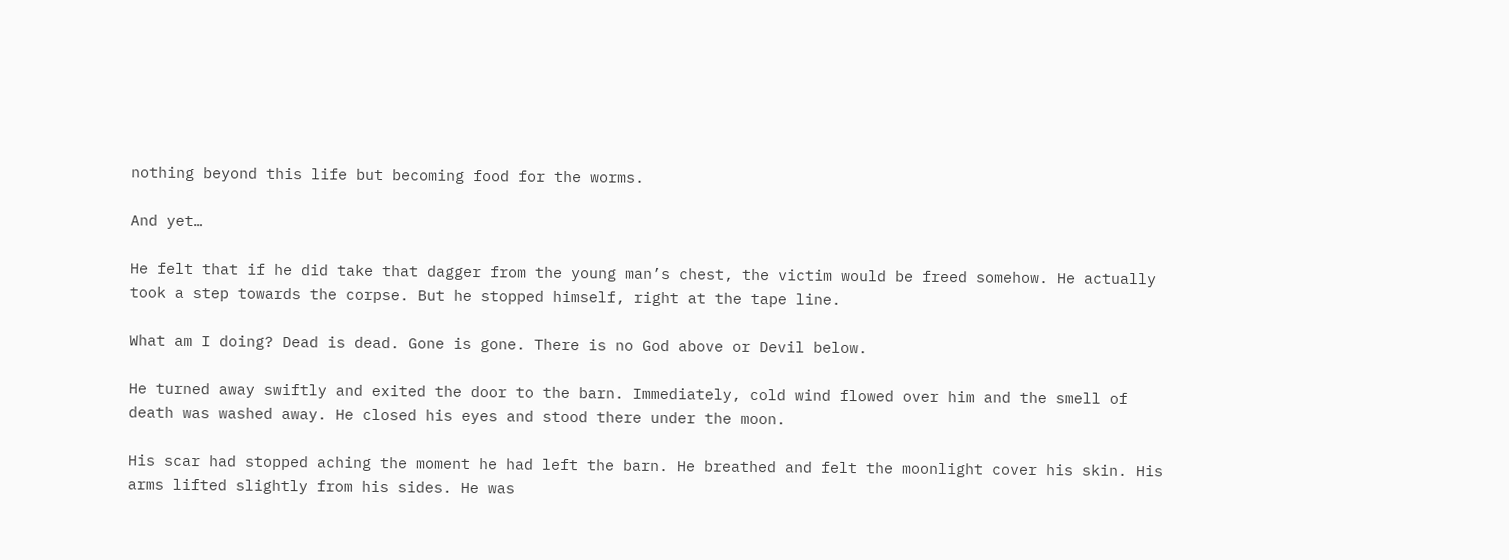nothing beyond this life but becoming food for the worms.

And yet…

He felt that if he did take that dagger from the young man’s chest, the victim would be freed somehow. He actually took a step towards the corpse. But he stopped himself, right at the tape line.

What am I doing? Dead is dead. Gone is gone. There is no God above or Devil below.

He turned away swiftly and exited the door to the barn. Immediately, cold wind flowed over him and the smell of death was washed away. He closed his eyes and stood there under the moon.

His scar had stopped aching the moment he had left the barn. He breathed and felt the moonlight cover his skin. His arms lifted slightly from his sides. He was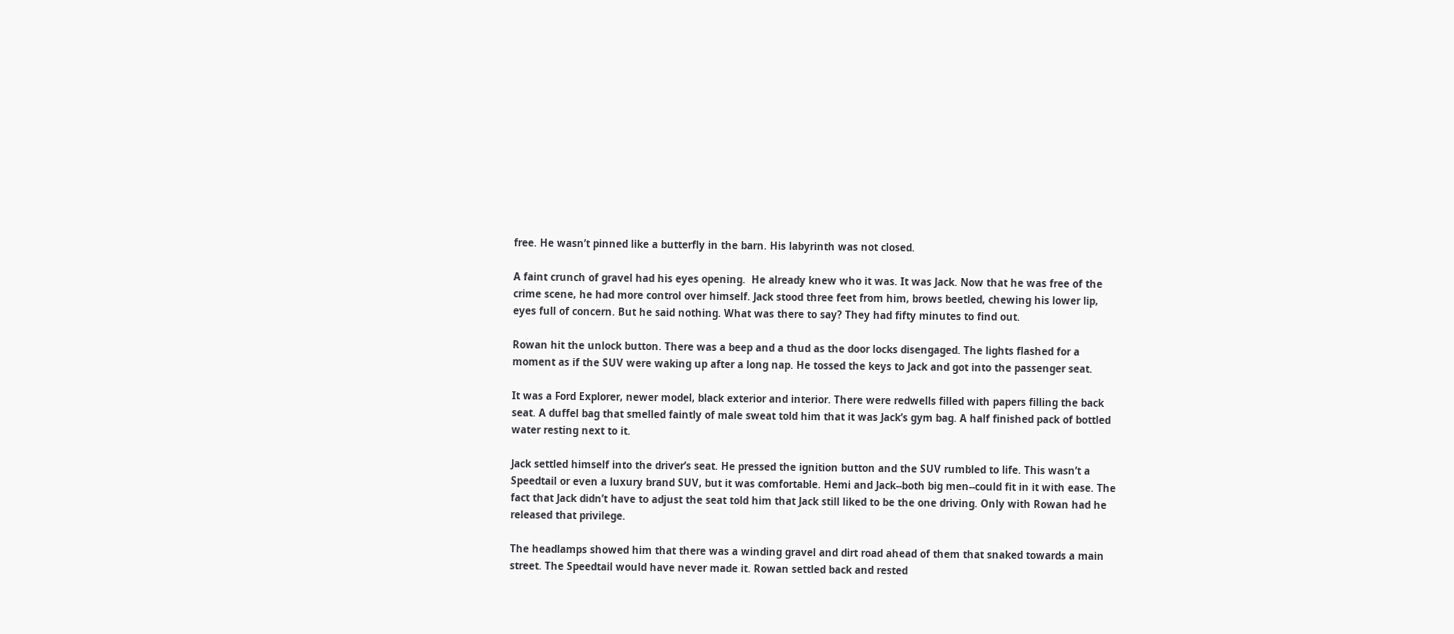free. He wasn’t pinned like a butterfly in the barn. His labyrinth was not closed.

A faint crunch of gravel had his eyes opening.  He already knew who it was. It was Jack. Now that he was free of the crime scene, he had more control over himself. Jack stood three feet from him, brows beetled, chewing his lower lip, eyes full of concern. But he said nothing. What was there to say? They had fifty minutes to find out.

Rowan hit the unlock button. There was a beep and a thud as the door locks disengaged. The lights flashed for a moment as if the SUV were waking up after a long nap. He tossed the keys to Jack and got into the passenger seat.

It was a Ford Explorer, newer model, black exterior and interior. There were redwells filled with papers filling the back seat. A duffel bag that smelled faintly of male sweat told him that it was Jack’s gym bag. A half finished pack of bottled water resting next to it.

Jack settled himself into the driver’s seat. He pressed the ignition button and the SUV rumbled to life. This wasn’t a Speedtail or even a luxury brand SUV, but it was comfortable. Hemi and Jack--both big men--could fit in it with ease. The fact that Jack didn’t have to adjust the seat told him that Jack still liked to be the one driving. Only with Rowan had he released that privilege.

The headlamps showed him that there was a winding gravel and dirt road ahead of them that snaked towards a main street. The Speedtail would have never made it. Rowan settled back and rested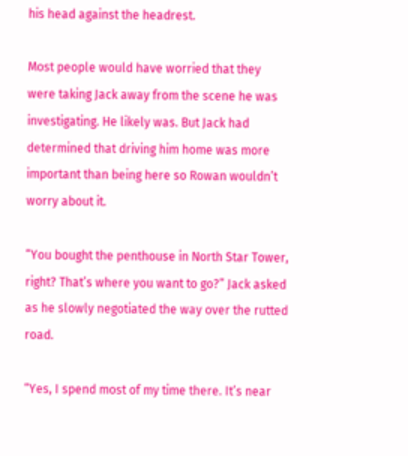his head against the headrest.

Most people would have worried that they were taking Jack away from the scene he was investigating. He likely was. But Jack had determined that driving him home was more important than being here so Rowan wouldn’t worry about it.

“You bought the penthouse in North Star Tower, right? That’s where you want to go?” Jack asked as he slowly negotiated the way over the rutted road.

“Yes, I spend most of my time there. It’s near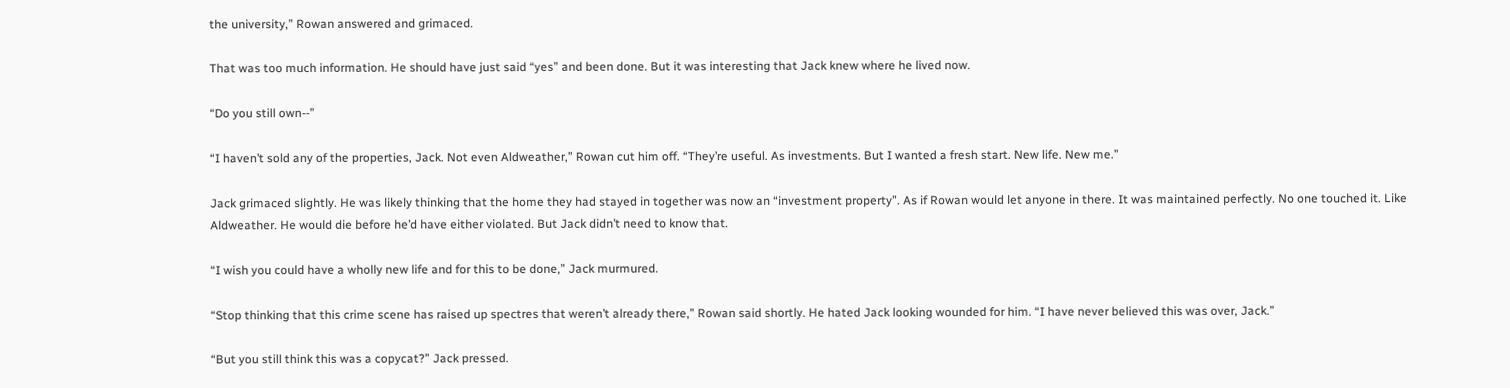the university,” Rowan answered and grimaced.

That was too much information. He should have just said “yes” and been done. But it was interesting that Jack knew where he lived now.

“Do you still own--”

“I haven’t sold any of the properties, Jack. Not even Aldweather,” Rowan cut him off. “They’re useful. As investments. But I wanted a fresh start. New life. New me.”

Jack grimaced slightly. He was likely thinking that the home they had stayed in together was now an “investment property”. As if Rowan would let anyone in there. It was maintained perfectly. No one touched it. Like Aldweather. He would die before he’d have either violated. But Jack didn’t need to know that.

“I wish you could have a wholly new life and for this to be done,” Jack murmured.

“Stop thinking that this crime scene has raised up spectres that weren’t already there,” Rowan said shortly. He hated Jack looking wounded for him. “I have never believed this was over, Jack.”

“But you still think this was a copycat?” Jack pressed.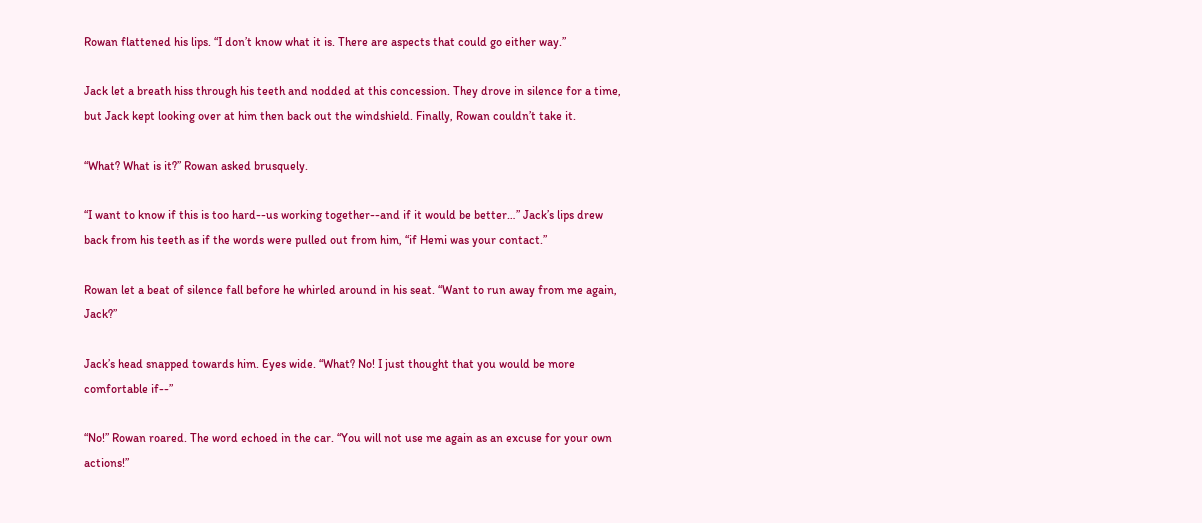Rowan flattened his lips. “I don’t know what it is. There are aspects that could go either way.”

Jack let a breath hiss through his teeth and nodded at this concession. They drove in silence for a time, but Jack kept looking over at him then back out the windshield. Finally, Rowan couldn’t take it.

“What? What is it?” Rowan asked brusquely.

“I want to know if this is too hard--us working together--and if it would be better…” Jack’s lips drew back from his teeth as if the words were pulled out from him, “if Hemi was your contact.”

Rowan let a beat of silence fall before he whirled around in his seat. “Want to run away from me again, Jack?”

Jack’s head snapped towards him. Eyes wide. “What? No! I just thought that you would be more comfortable if--”

“No!” Rowan roared. The word echoed in the car. “You will not use me again as an excuse for your own actions!”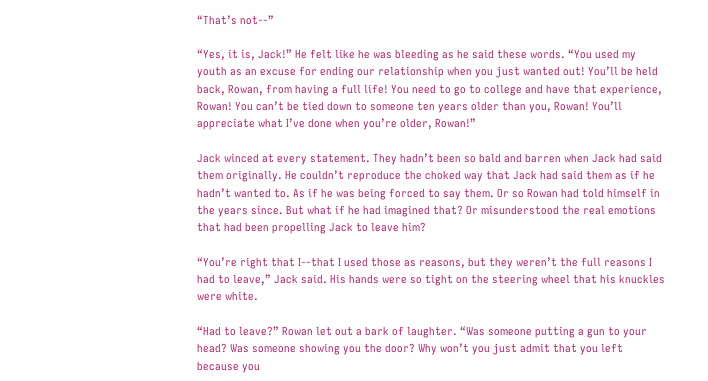“That’s not--”

“Yes, it is, Jack!” He felt like he was bleeding as he said these words. “You used my youth as an excuse for ending our relationship when you just wanted out! You’ll be held back, Rowan, from having a full life! You need to go to college and have that experience, Rowan! You can’t be tied down to someone ten years older than you, Rowan! You’ll appreciate what I’ve done when you’re older, Rowan!”

Jack winced at every statement. They hadn’t been so bald and barren when Jack had said them originally. He couldn’t reproduce the choked way that Jack had said them as if he hadn’t wanted to. As if he was being forced to say them. Or so Rowan had told himself in the years since. But what if he had imagined that? Or misunderstood the real emotions that had been propelling Jack to leave him?

“You’re right that I--that I used those as reasons, but they weren’t the full reasons I had to leave,” Jack said. His hands were so tight on the steering wheel that his knuckles were white.

“Had to leave?” Rowan let out a bark of laughter. “Was someone putting a gun to your head? Was someone showing you the door? Why won’t you just admit that you left because you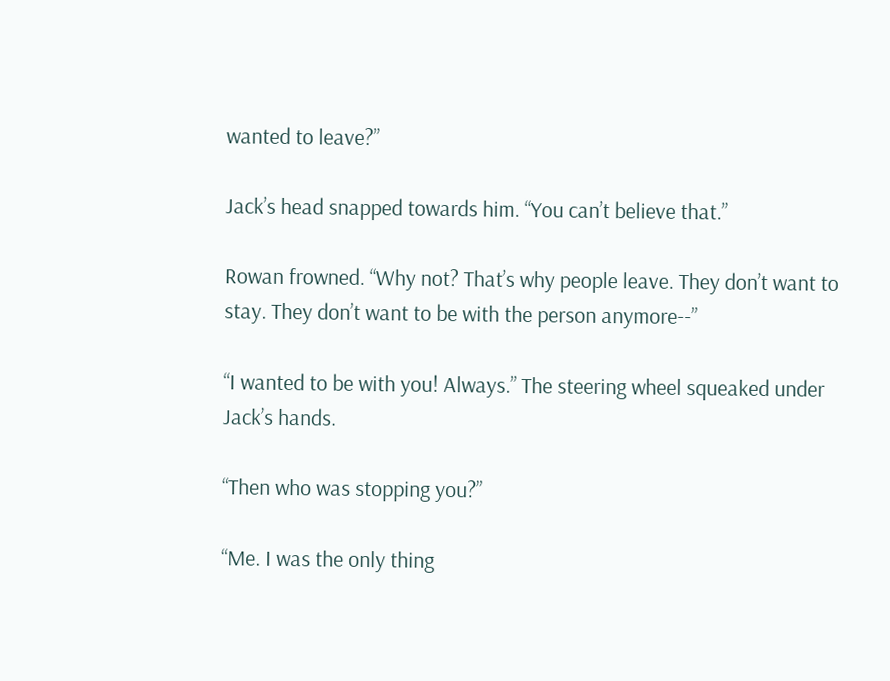wanted to leave?”

Jack’s head snapped towards him. “You can’t believe that.”

Rowan frowned. “Why not? That’s why people leave. They don’t want to stay. They don’t want to be with the person anymore--”

“I wanted to be with you! Always.” The steering wheel squeaked under Jack’s hands.

“Then who was stopping you?”

“Me. I was the only thing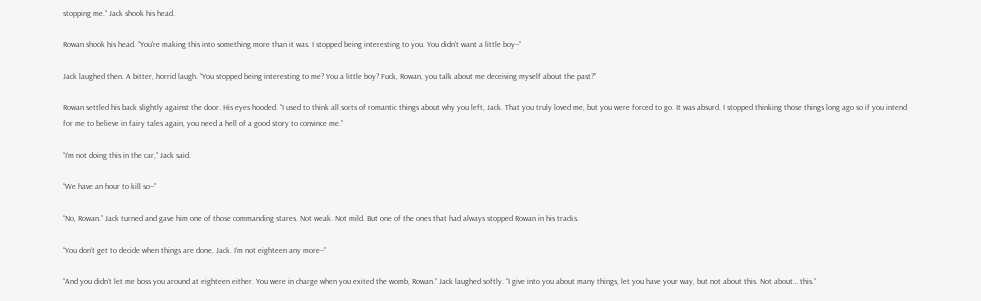stopping me.” Jack shook his head.

Rowan shook his head. “You’re making this into something more than it was. I stopped being interesting to you. You didn’t want a little boy--”

Jack laughed then. A bitter, horrid laugh. “You stopped being interesting to me? You a little boy? Fuck, Rowan, you talk about me deceiving myself about the past?”

Rowan settled his back slightly against the door. His eyes hooded. “I used to think all sorts of romantic things about why you left, Jack. That you truly loved me, but you were forced to go. It was absurd. I stopped thinking those things long ago so if you intend for me to believe in fairy tales again, you need a hell of a good story to convince me.”

“I’m not doing this in the car,” Jack said.

“We have an hour to kill so--”

“No, Rowan.” Jack turned and gave him one of those commanding stares. Not weak. Not mild. But one of the ones that had always stopped Rowan in his tracks.

“You don’t get to decide when things are done, Jack. I’m not eighteen any more--”

“And you didn’t let me boss you around at eighteen either. You were in charge when you exited the womb, Rowan.” Jack laughed softly. “I give into you about many things, let you have your way, but not about this. Not about… this.”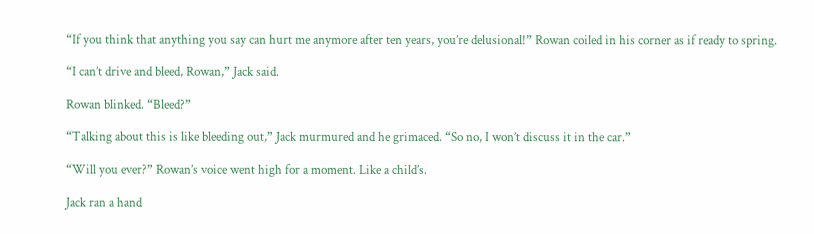“If you think that anything you say can hurt me anymore after ten years, you’re delusional!” Rowan coiled in his corner as if ready to spring.

“I can’t drive and bleed, Rowan,” Jack said.

Rowan blinked. “Bleed?”

“Talking about this is like bleeding out,” Jack murmured and he grimaced. “So no, I won’t discuss it in the car.”

“Will you ever?” Rowan’s voice went high for a moment. Like a child’s.

Jack ran a hand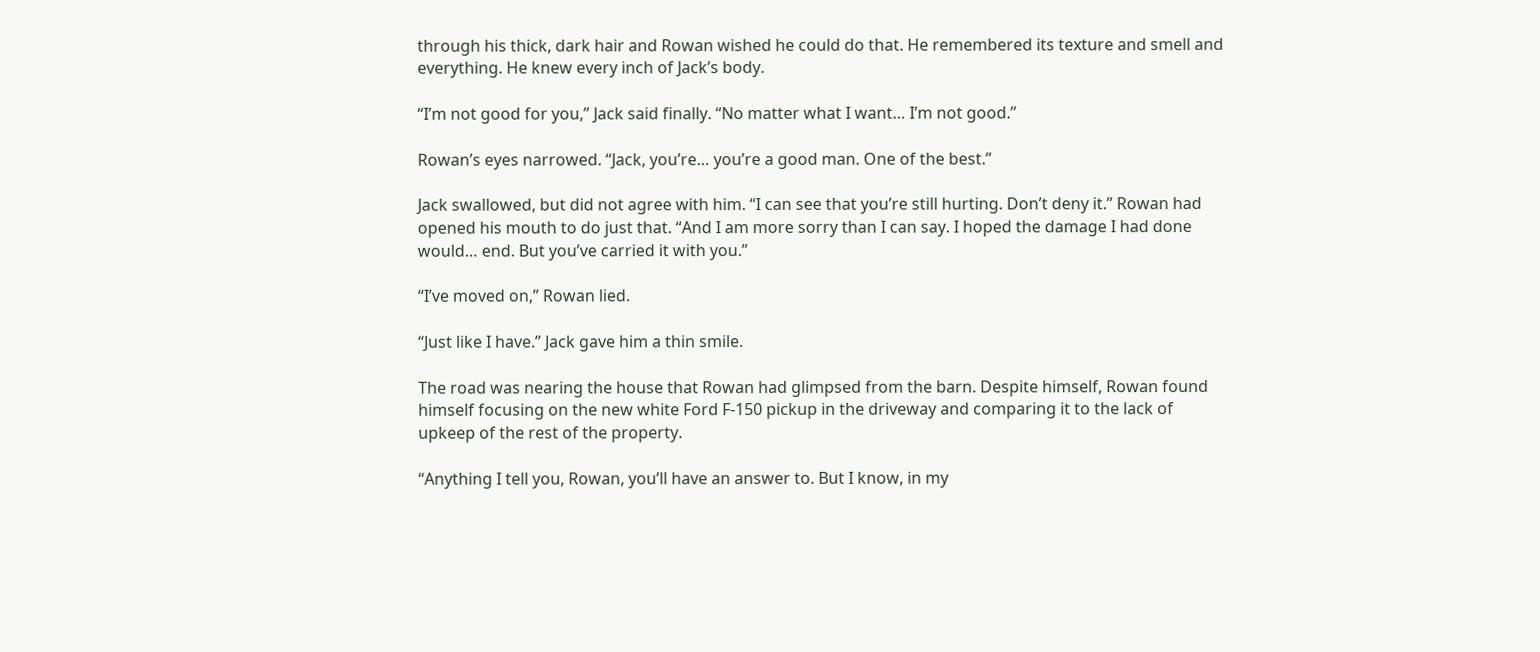through his thick, dark hair and Rowan wished he could do that. He remembered its texture and smell and everything. He knew every inch of Jack’s body.

“I’m not good for you,” Jack said finally. “No matter what I want… I’m not good.”

Rowan’s eyes narrowed. “Jack, you’re… you’re a good man. One of the best.”

Jack swallowed, but did not agree with him. “I can see that you’re still hurting. Don’t deny it.” Rowan had opened his mouth to do just that. “And I am more sorry than I can say. I hoped the damage I had done would… end. But you’ve carried it with you.”

“I’ve moved on,” Rowan lied.

“Just like I have.” Jack gave him a thin smile.

The road was nearing the house that Rowan had glimpsed from the barn. Despite himself, Rowan found himself focusing on the new white Ford F-150 pickup in the driveway and comparing it to the lack of upkeep of the rest of the property.

“Anything I tell you, Rowan, you’ll have an answer to. But I know, in my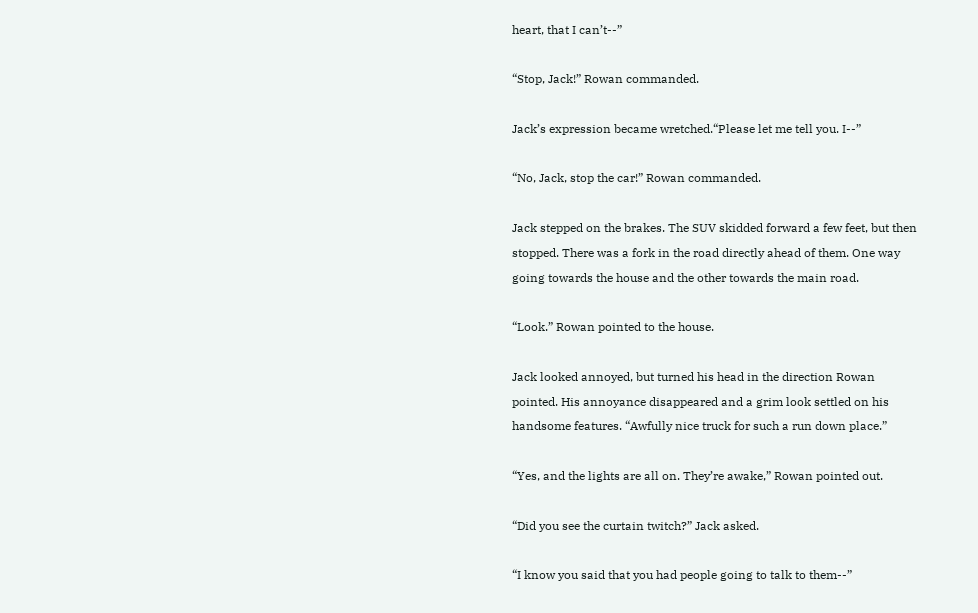heart, that I can’t--”

“Stop, Jack!” Rowan commanded.

Jack’s expression became wretched.“Please let me tell you. I--”

“No, Jack, stop the car!” Rowan commanded.

Jack stepped on the brakes. The SUV skidded forward a few feet, but then stopped. There was a fork in the road directly ahead of them. One way going towards the house and the other towards the main road.

“Look.” Rowan pointed to the house.

Jack looked annoyed, but turned his head in the direction Rowan pointed. His annoyance disappeared and a grim look settled on his handsome features. “Awfully nice truck for such a run down place.”

“Yes, and the lights are all on. They’re awake,” Rowan pointed out.

“Did you see the curtain twitch?” Jack asked.

“I know you said that you had people going to talk to them--”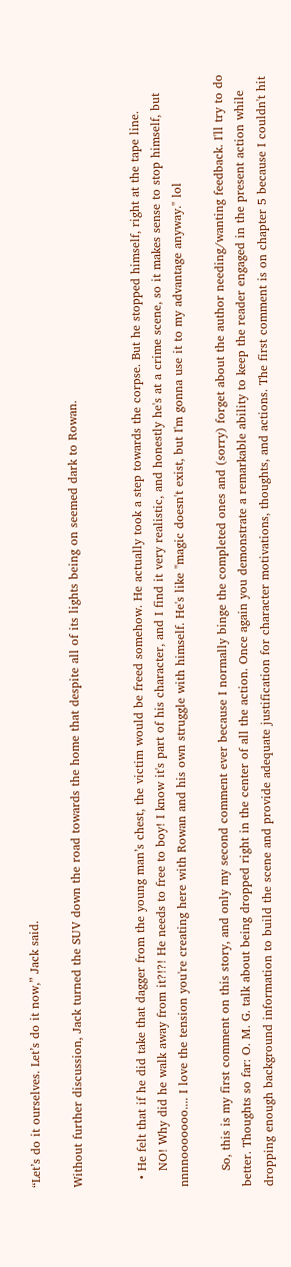“Let’s do it ourselves. Let’s do it now,” Jack said.

Without further discussion, Jack turned the SUV down the road towards the home that despite all of its lights being on seemed dark to Rowan.


  • He felt that if he did take that dagger from the young man’s chest, the victim would be freed somehow. He actually took a step towards the corpse. But he stopped himself, right at the tape line.
    NO! Why did he walk away from it?!?! He needs to free to boy! I know it's part of his character, and I find it very realistic, and honestly he's at a crime scene, so it makes sense to stop himself, but nnnnooooooo.... I love the tension you're creating here with Rowan and his own struggle with himself. He's like "magic doesn't exist, but I'm gonna use it to my advantage anyway." lol

    So, this is my first comment on this story, and only my second comment ever because I normally binge the completed ones and (sorry) forget about the author needing/wanting feedback. I'll try to do better. Thoughts so far: O. M. G. talk about being dropped right in the center of all the action. Once again you demonstrate a remarkable ability to keep the reader engaged in the present action while dropping enough background information to build the scene and provide adequate justification for character motivations, thoughts, and actions. The first comment is on chapter 5 because I couldn't hit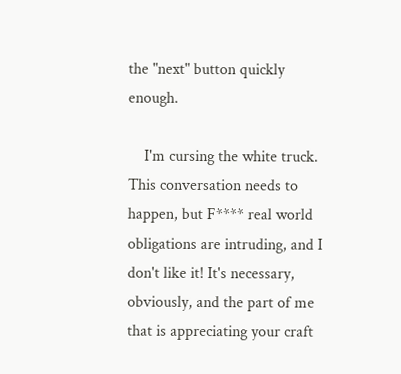the "next" button quickly enough.

    I'm cursing the white truck. This conversation needs to happen, but F**** real world obligations are intruding, and I don't like it! It's necessary, obviously, and the part of me that is appreciating your craft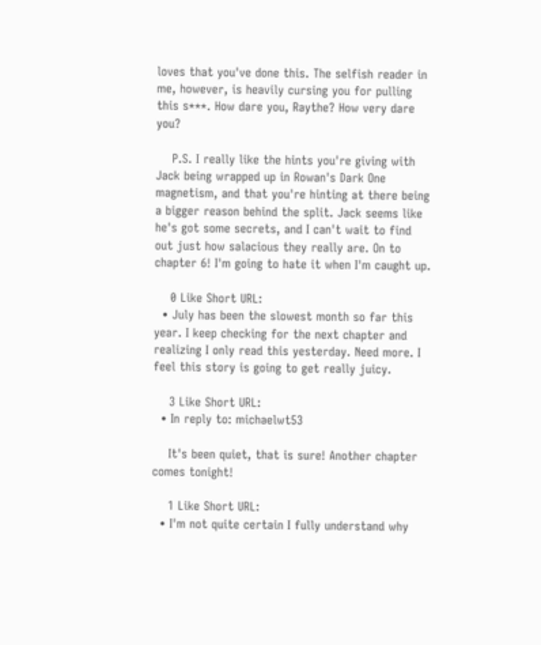loves that you've done this. The selfish reader in me, however, is heavily cursing you for pulling this s***. How dare you, Raythe? How very dare you?

    P.S. I really like the hints you're giving with Jack being wrapped up in Rowan's Dark One magnetism, and that you're hinting at there being a bigger reason behind the split. Jack seems like he's got some secrets, and I can't wait to find out just how salacious they really are. On to chapter 6! I'm going to hate it when I'm caught up.

    0 Like Short URL:
  • July has been the slowest month so far this year. I keep checking for the next chapter and realizing I only read this yesterday. Need more. I feel this story is going to get really juicy.

    3 Like Short URL:
  • In reply to: michaelwt53

    It's been quiet, that is sure! Another chapter comes tonight!

    1 Like Short URL:
  • I'm not quite certain I fully understand why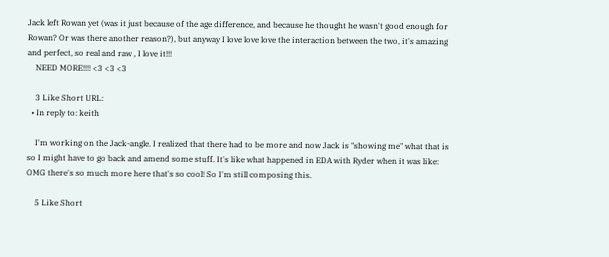Jack left Rowan yet (was it just because of the age difference, and because he thought he wasn't good enough for Rowan? Or was there another reason?), but anyway I love love love the interaction between the two, it's amazing and perfect, so real and raw , I love it!!!
    NEED MORE!!!! <3 <3 <3

    3 Like Short URL:
  • In reply to: keith

    I'm working on the Jack-angle. I realized that there had to be more and now Jack is "showing me" what that is so I might have to go back and amend some stuff. It's like what happened in EDA with Ryder when it was like: OMG there's so much more here that's so cool! So I'm still composing this.

    5 Like Short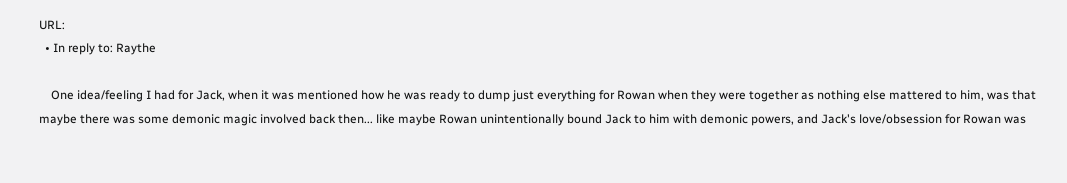URL:
  • In reply to: Raythe

    One idea/feeling I had for Jack, when it was mentioned how he was ready to dump just everything for Rowan when they were together as nothing else mattered to him, was that maybe there was some demonic magic involved back then... like maybe Rowan unintentionally bound Jack to him with demonic powers, and Jack's love/obsession for Rowan was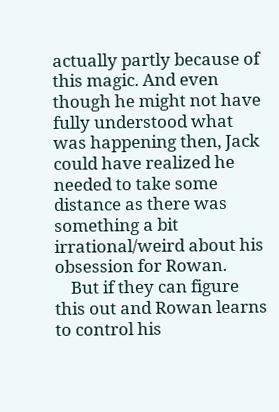actually partly because of this magic. And even though he might not have fully understood what was happening then, Jack could have realized he needed to take some distance as there was something a bit irrational/weird about his obsession for Rowan.
    But if they can figure this out and Rowan learns to control his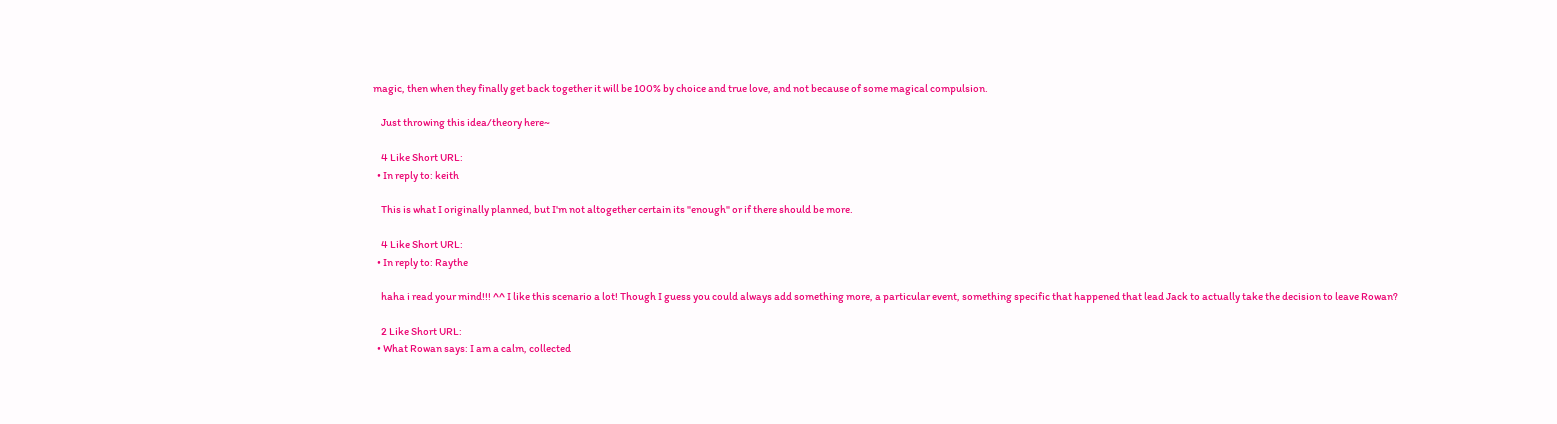magic, then when they finally get back together it will be 100% by choice and true love, and not because of some magical compulsion.

    Just throwing this idea/theory here~

    4 Like Short URL:
  • In reply to: keith

    This is what I originally planned, but I'm not altogether certain its "enough" or if there should be more.

    4 Like Short URL:
  • In reply to: Raythe

    haha i read your mind!!! ^^ I like this scenario a lot! Though I guess you could always add something more, a particular event, something specific that happened that lead Jack to actually take the decision to leave Rowan?

    2 Like Short URL:
  • What Rowan says: I am a calm, collected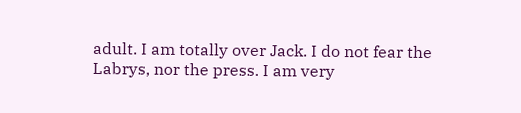adult. I am totally over Jack. I do not fear the Labrys, nor the press. I am very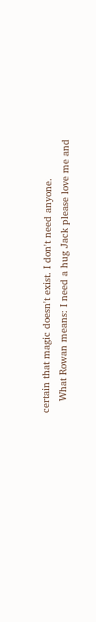certain that magic doesn't exist. I don't need anyone.
    What Rowan means: I need a hug Jack please love me and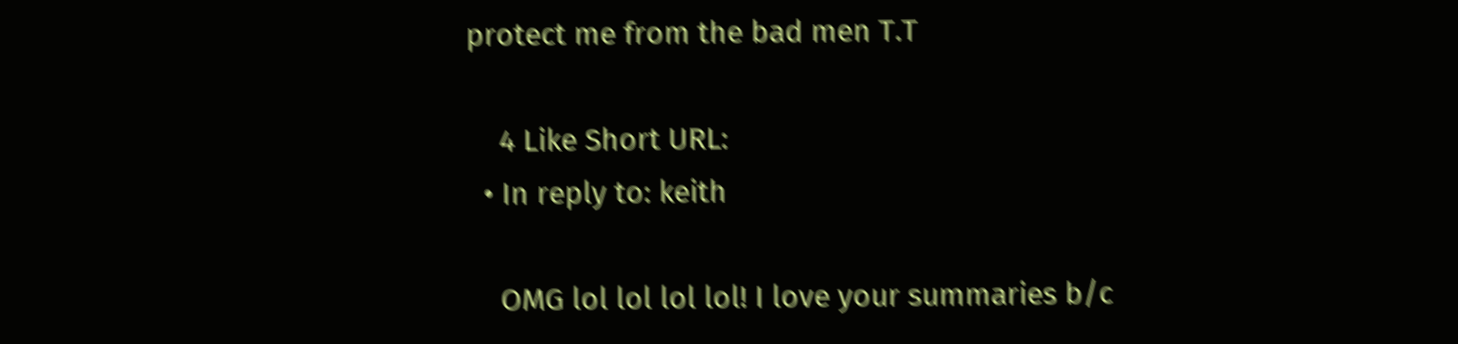protect me from the bad men T.T

    4 Like Short URL:
  • In reply to: keith

    OMG lol lol lol lol! I love your summaries b/c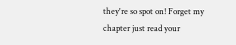they're so spot on! Forget my chapter just read your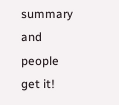summary and people get it!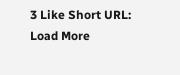3 Like Short URL:
Load More